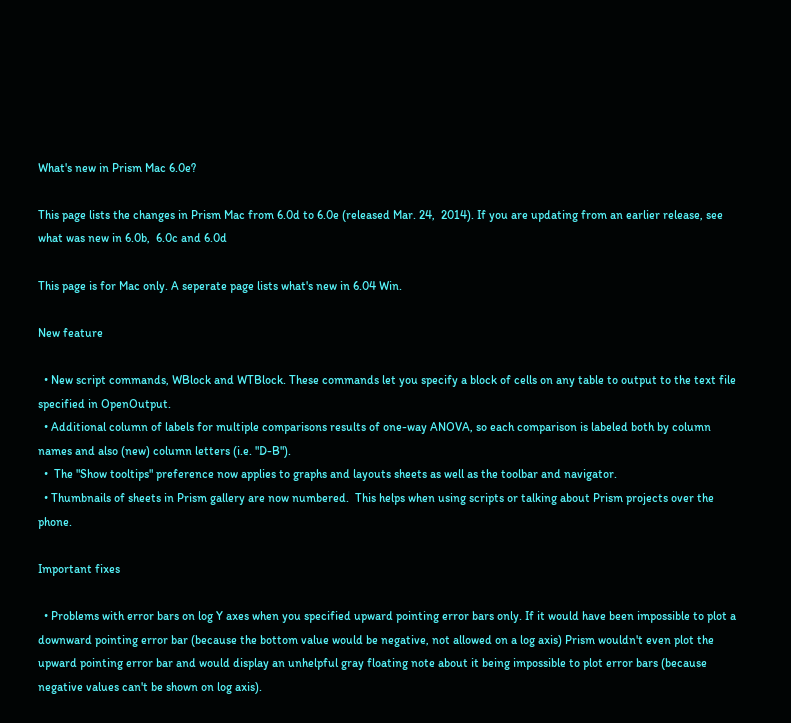What's new in Prism Mac 6.0e?

This page lists the changes in Prism Mac from 6.0d to 6.0e (released Mar. 24,  2014). If you are updating from an earlier release, see what was new in 6.0b,  6.0c and 6.0d

This page is for Mac only. A seperate page lists what's new in 6.04 Win.

New feature

  • New script commands, WBlock and WTBlock. These commands let you specify a block of cells on any table to output to the text file specified in OpenOutput.
  • Additional column of labels for multiple comparisons results of one-way ANOVA, so each comparison is labeled both by column names and also (new) column letters (i.e. "D-B").
  •  The "Show tooltips" preference now applies to graphs and layouts sheets as well as the toolbar and navigator.
  • Thumbnails of sheets in Prism gallery are now numbered.  This helps when using scripts or talking about Prism projects over the phone.

Important fixes

  • Problems with error bars on log Y axes when you specified upward pointing error bars only. If it would have been impossible to plot a downward pointing error bar (because the bottom value would be negative, not allowed on a log axis) Prism wouldn't even plot the upward pointing error bar and would display an unhelpful gray floating note about it being impossible to plot error bars (because negative values can't be shown on log axis).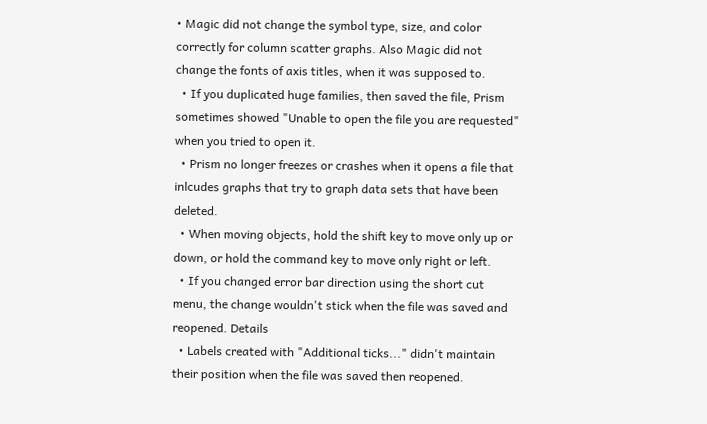• Magic did not change the symbol type, size, and color correctly for column scatter graphs. Also Magic did not change the fonts of axis titles, when it was supposed to.
  • If you duplicated huge families, then saved the file, Prism sometimes showed "Unable to open the file you are requested" when you tried to open it.
  • Prism no longer freezes or crashes when it opens a file that inlcudes graphs that try to graph data sets that have been deleted.
  • When moving objects, hold the shift key to move only up or down, or hold the command key to move only right or left.
  • If you changed error bar direction using the short cut menu, the change wouldn't stick when the file was saved and reopened. Details
  • Labels created with "Additional ticks..." didn't maintain their position when the file was saved then reopened.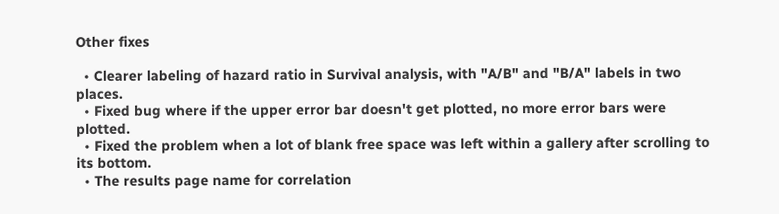Other fixes

  • Clearer labeling of hazard ratio in Survival analysis, with "A/B" and "B/A" labels in two places.
  • Fixed bug where if the upper error bar doesn't get plotted, no more error bars were plotted.
  • Fixed the problem when a lot of blank free space was left within a gallery after scrolling to its bottom.
  • The results page name for correlation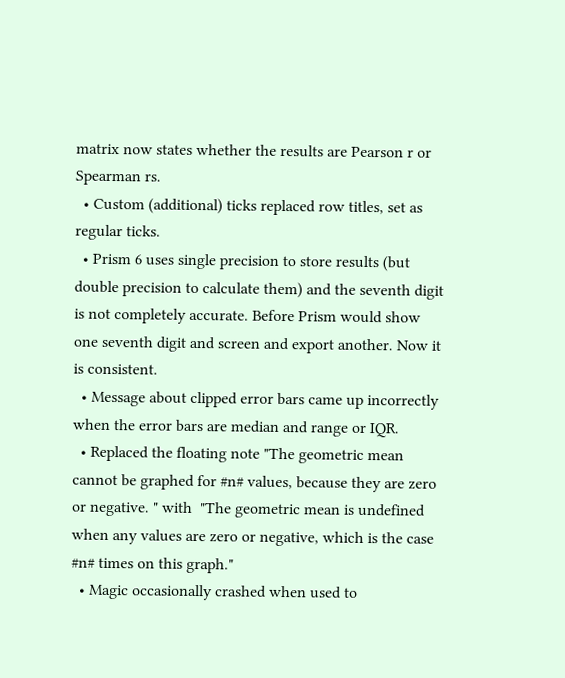matrix now states whether the results are Pearson r or Spearman rs.
  • Custom (additional) ticks replaced row titles, set as regular ticks.
  • Prism 6 uses single precision to store results (but double precision to calculate them) and the seventh digit is not completely accurate. Before Prism would show one seventh digit and screen and export another. Now it is consistent.
  • Message about clipped error bars came up incorrectly when the error bars are median and range or IQR.
  • Replaced the floating note "The geometric mean cannot be graphed for #n# values, because they are zero or negative. " with  "The geometric mean is undefined when any values are zero or negative, which is the case #n# times on this graph."
  • Magic occasionally crashed when used to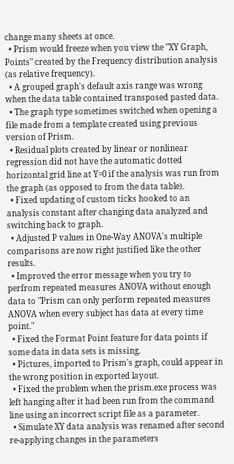change many sheets at once.
  • Prism would freeze when you view the "XY Graph, Points" created by the Frequency distribution analysis (as relative frequency).
  • A grouped graph's default axis range was wrong when the data table contained transposed pasted data.
  • The graph type sometimes switched when opening a file made from a template created using previous version of Prism.
  • Residual plots created by linear or nonlinear regression did not have the automatic dotted horizontal grid line at Y=0 if the analysis was run from the graph (as opposed to from the data table).
  • Fixed updating of custom ticks hooked to an analysis constant after changing data analyzed and switching back to graph.
  • Adjusted P values in One-Way ANOVA's multiple comparisons are now right justified like the other results.
  • Improved the error message when you try to perfrom repeated measures ANOVA without enough data to "Prism can only perform repeated measures ANOVA when every subject has data at every time point."
  • Fixed the Format Point feature for data points if some data in data sets is missing.
  • Pictures, imported to Prism's graph, could appear in the wrong position in exported layout.
  • Fixed the problem when the prism.exe process was left hanging after it had been run from the command line using an incorrect script file as a parameter.
  • Simulate XY data analysis was renamed after second re-applying changes in the parameters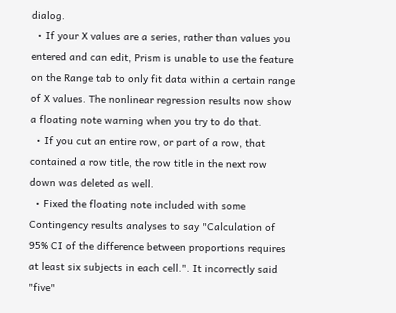dialog.
  • If your X values are a series, rather than values you entered and can edit, Prism is unable to use the feature on the Range tab to only fit data within a certain range of X values. The nonlinear regression results now show a floating note warning when you try to do that.
  • If you cut an entire row, or part of a row, that contained a row title, the row title in the next row down was deleted as well.
  • Fixed the floating note included with some Contingency results analyses to say "Calculation of 95% CI of the difference between proportions requires at least six subjects in each cell.". It incorrectly said "five"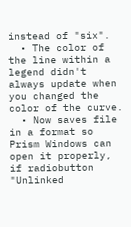instead of "six".
  • The color of the line within a legend didn't always update when you changed the color of the curve.
  • Now saves file in a format so Prism Windows can open it properly,  if radiobutton "Unlinked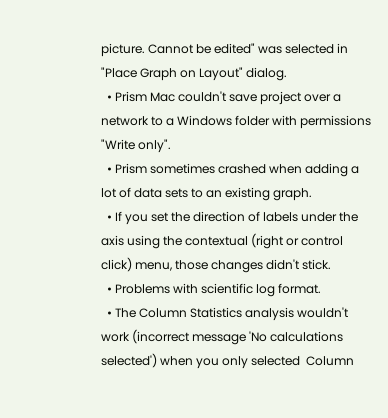picture. Cannot be edited" was selected in "Place Graph on Layout" dialog.
  • Prism Mac couldn't save project over a network to a Windows folder with permissions "Write only".
  • Prism sometimes crashed when adding a lot of data sets to an existing graph.
  • If you set the direction of labels under the axis using the contextual (right or control click) menu, those changes didn't stick.
  • Problems with scientific log format.
  • The Column Statistics analysis wouldn't work (incorrect message 'No calculations selected') when you only selected  Column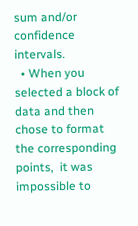sum and/or confidence intervals.
  • When you selected a block of data and then chose to format the corresponding points,  it was impossible to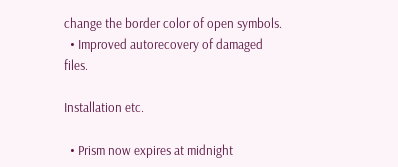change the border color of open symbols.
  • Improved autorecovery of damaged files.

Installation etc.

  • Prism now expires at midnight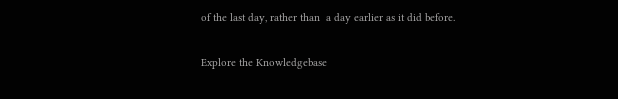of the last day, rather than  a day earlier as it did before.

Explore the Knowledgebase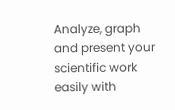Analyze, graph and present your scientific work easily with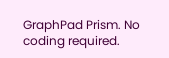GraphPad Prism. No coding required.